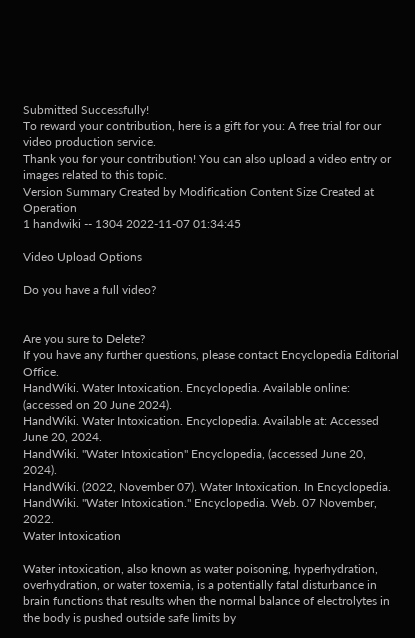Submitted Successfully!
To reward your contribution, here is a gift for you: A free trial for our video production service.
Thank you for your contribution! You can also upload a video entry or images related to this topic.
Version Summary Created by Modification Content Size Created at Operation
1 handwiki -- 1304 2022-11-07 01:34:45

Video Upload Options

Do you have a full video?


Are you sure to Delete?
If you have any further questions, please contact Encyclopedia Editorial Office.
HandWiki. Water Intoxication. Encyclopedia. Available online: (accessed on 20 June 2024).
HandWiki. Water Intoxication. Encyclopedia. Available at: Accessed June 20, 2024.
HandWiki. "Water Intoxication" Encyclopedia, (accessed June 20, 2024).
HandWiki. (2022, November 07). Water Intoxication. In Encyclopedia.
HandWiki. "Water Intoxication." Encyclopedia. Web. 07 November, 2022.
Water Intoxication

Water intoxication, also known as water poisoning, hyperhydration, overhydration, or water toxemia, is a potentially fatal disturbance in brain functions that results when the normal balance of electrolytes in the body is pushed outside safe limits by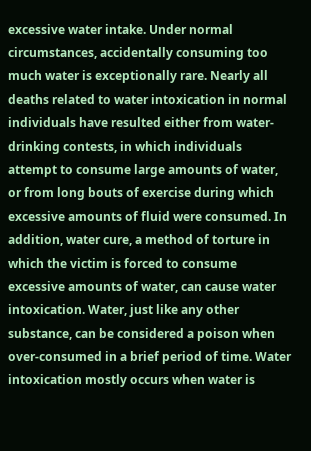excessive water intake. Under normal circumstances, accidentally consuming too much water is exceptionally rare. Nearly all deaths related to water intoxication in normal individuals have resulted either from water-drinking contests, in which individuals attempt to consume large amounts of water, or from long bouts of exercise during which excessive amounts of fluid were consumed. In addition, water cure, a method of torture in which the victim is forced to consume excessive amounts of water, can cause water intoxication. Water, just like any other substance, can be considered a poison when over-consumed in a brief period of time. Water intoxication mostly occurs when water is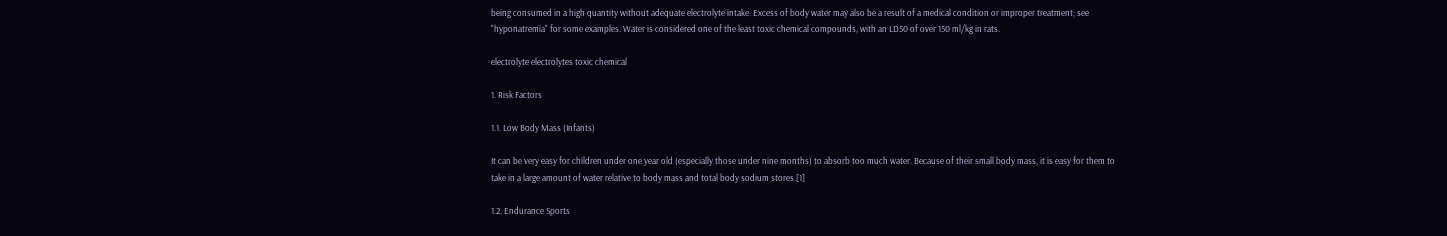being consumed in a high quantity without adequate electrolyte intake. Excess of body water may also be a result of a medical condition or improper treatment; see "hyponatremia" for some examples. Water is considered one of the least toxic chemical compounds, with an LD50 of over 150 ml/kg in rats.

electrolyte electrolytes toxic chemical

1. Risk Factors

1.1. Low Body Mass (Infants)

It can be very easy for children under one year old (especially those under nine months) to absorb too much water. Because of their small body mass, it is easy for them to take in a large amount of water relative to body mass and total body sodium stores.[1]

1.2. Endurance Sports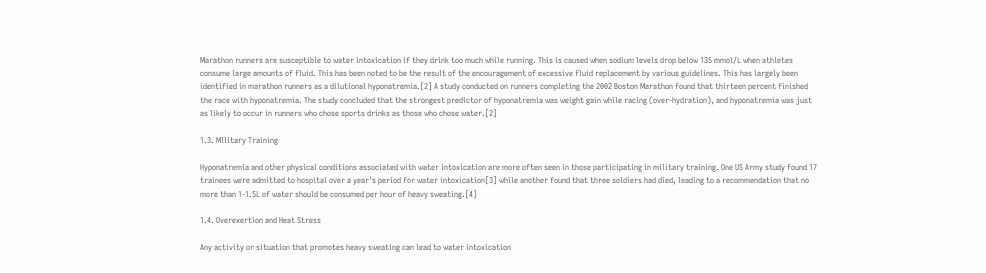Marathon runners are susceptible to water intoxication if they drink too much while running. This is caused when sodium levels drop below 135 mmol/L when athletes consume large amounts of fluid. This has been noted to be the result of the encouragement of excessive fluid replacement by various guidelines. This has largely been identified in marathon runners as a dilutional hyponatremia.[2] A study conducted on runners completing the 2002 Boston Marathon found that thirteen percent finished the race with hyponatremia. The study concluded that the strongest predictor of hyponatremia was weight gain while racing (over-hydration), and hyponatremia was just as likely to occur in runners who chose sports drinks as those who chose water.[2]

1.3. Military Training

Hyponatremia and other physical conditions associated with water intoxication are more often seen in those participating in military training. One US Army study found 17 trainees were admitted to hospital over a year's period for water intoxication[3] while another found that three soldiers had died, leading to a recommendation that no more than 1-1.5L of water should be consumed per hour of heavy sweating.[4]

1.4. Overexertion and Heat Stress

Any activity or situation that promotes heavy sweating can lead to water intoxication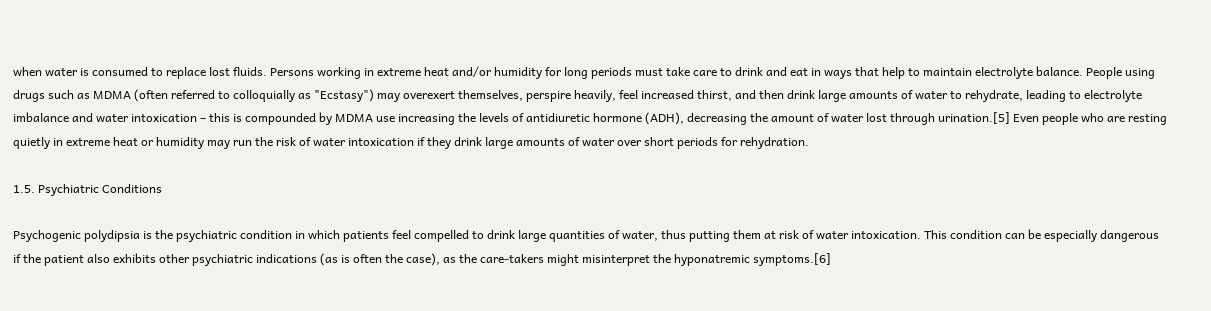when water is consumed to replace lost fluids. Persons working in extreme heat and/or humidity for long periods must take care to drink and eat in ways that help to maintain electrolyte balance. People using drugs such as MDMA (often referred to colloquially as "Ecstasy") may overexert themselves, perspire heavily, feel increased thirst, and then drink large amounts of water to rehydrate, leading to electrolyte imbalance and water intoxication – this is compounded by MDMA use increasing the levels of antidiuretic hormone (ADH), decreasing the amount of water lost through urination.[5] Even people who are resting quietly in extreme heat or humidity may run the risk of water intoxication if they drink large amounts of water over short periods for rehydration.

1.5. Psychiatric Conditions

Psychogenic polydipsia is the psychiatric condition in which patients feel compelled to drink large quantities of water, thus putting them at risk of water intoxication. This condition can be especially dangerous if the patient also exhibits other psychiatric indications (as is often the case), as the care-takers might misinterpret the hyponatremic symptoms.[6]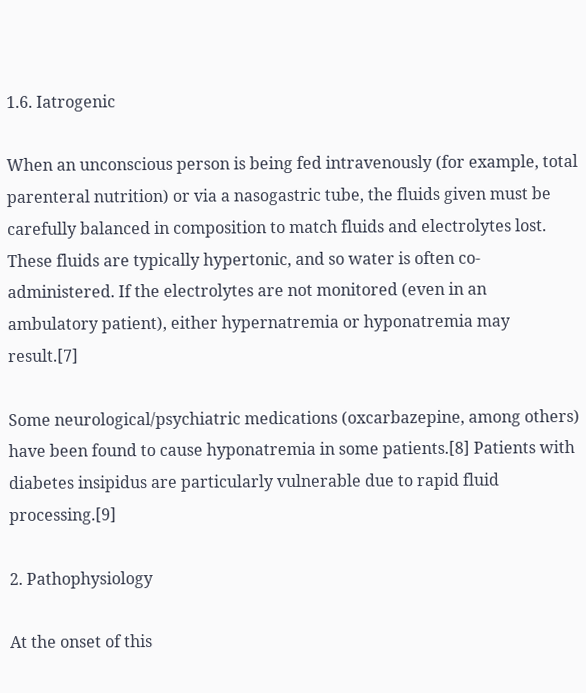1.6. Iatrogenic

When an unconscious person is being fed intravenously (for example, total parenteral nutrition) or via a nasogastric tube, the fluids given must be carefully balanced in composition to match fluids and electrolytes lost. These fluids are typically hypertonic, and so water is often co-administered. If the electrolytes are not monitored (even in an ambulatory patient), either hypernatremia or hyponatremia may result.[7]

Some neurological/psychiatric medications (oxcarbazepine, among others) have been found to cause hyponatremia in some patients.[8] Patients with diabetes insipidus are particularly vulnerable due to rapid fluid processing.[9]

2. Pathophysiology

At the onset of this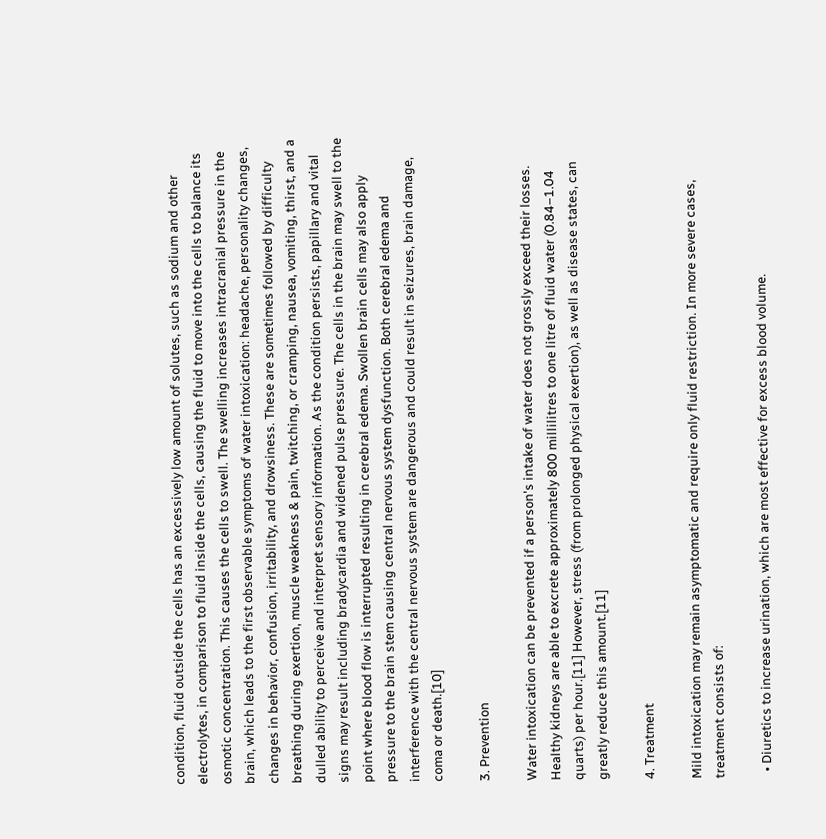condition, fluid outside the cells has an excessively low amount of solutes, such as sodium and other electrolytes, in comparison to fluid inside the cells, causing the fluid to move into the cells to balance its osmotic concentration. This causes the cells to swell. The swelling increases intracranial pressure in the brain, which leads to the first observable symptoms of water intoxication: headache, personality changes, changes in behavior, confusion, irritability, and drowsiness. These are sometimes followed by difficulty breathing during exertion, muscle weakness & pain, twitching, or cramping, nausea, vomiting, thirst, and a dulled ability to perceive and interpret sensory information. As the condition persists, papillary and vital signs may result including bradycardia and widened pulse pressure. The cells in the brain may swell to the point where blood flow is interrupted resulting in cerebral edema. Swollen brain cells may also apply pressure to the brain stem causing central nervous system dysfunction. Both cerebral edema and interference with the central nervous system are dangerous and could result in seizures, brain damage, coma or death.[10]

3. Prevention

Water intoxication can be prevented if a person's intake of water does not grossly exceed their losses. Healthy kidneys are able to excrete approximately 800 millilitres to one litre of fluid water (0.84–1.04 quarts) per hour.[11] However, stress (from prolonged physical exertion), as well as disease states, can greatly reduce this amount.[11]

4. Treatment

Mild intoxication may remain asymptomatic and require only fluid restriction. In more severe cases, treatment consists of:

  • Diuretics to increase urination, which are most effective for excess blood volume.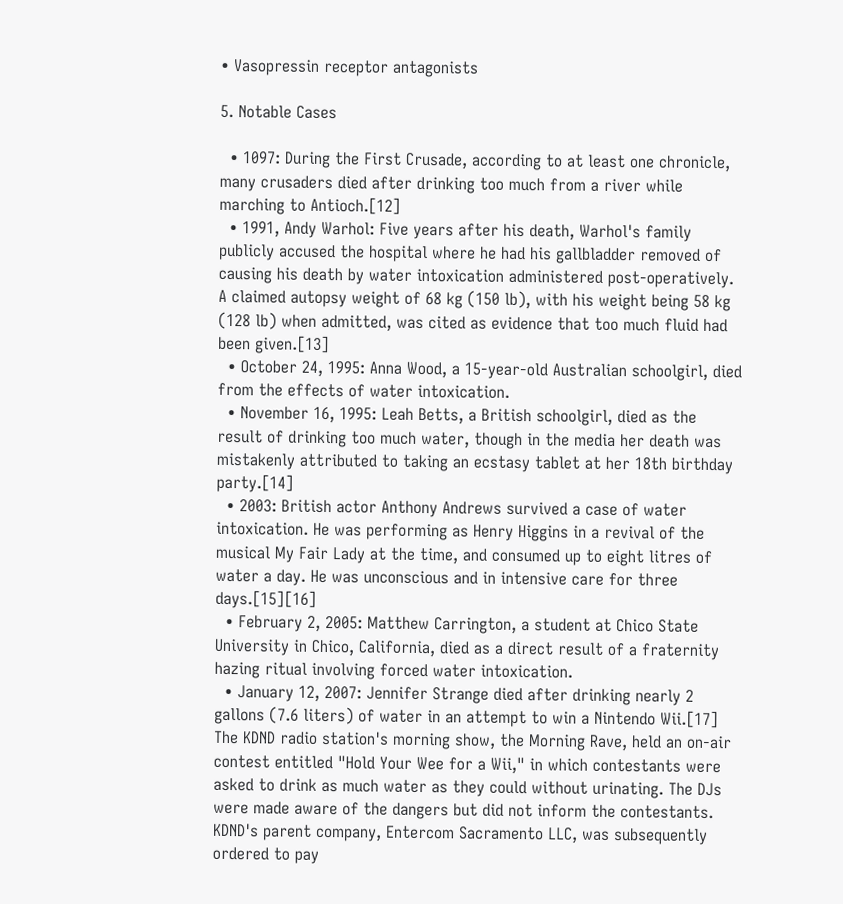• Vasopressin receptor antagonists

5. Notable Cases

  • 1097: During the First Crusade, according to at least one chronicle, many crusaders died after drinking too much from a river while marching to Antioch.[12]
  • 1991, Andy Warhol: Five years after his death, Warhol's family publicly accused the hospital where he had his gallbladder removed of causing his death by water intoxication administered post-operatively. A claimed autopsy weight of 68 kg (150 lb), with his weight being 58 kg (128 lb) when admitted, was cited as evidence that too much fluid had been given.[13]
  • October 24, 1995: Anna Wood, a 15-year-old Australian schoolgirl, died from the effects of water intoxication.
  • November 16, 1995: Leah Betts, a British schoolgirl, died as the result of drinking too much water, though in the media her death was mistakenly attributed to taking an ecstasy tablet at her 18th birthday party.[14]
  • 2003: British actor Anthony Andrews survived a case of water intoxication. He was performing as Henry Higgins in a revival of the musical My Fair Lady at the time, and consumed up to eight litres of water a day. He was unconscious and in intensive care for three days.[15][16]
  • February 2, 2005: Matthew Carrington, a student at Chico State University in Chico, California, died as a direct result of a fraternity hazing ritual involving forced water intoxication.
  • January 12, 2007: Jennifer Strange died after drinking nearly 2 gallons (7.6 liters) of water in an attempt to win a Nintendo Wii.[17] The KDND radio station's morning show, the Morning Rave, held an on-air contest entitled "Hold Your Wee for a Wii," in which contestants were asked to drink as much water as they could without urinating. The DJs were made aware of the dangers but did not inform the contestants. KDND's parent company, Entercom Sacramento LLC, was subsequently ordered to pay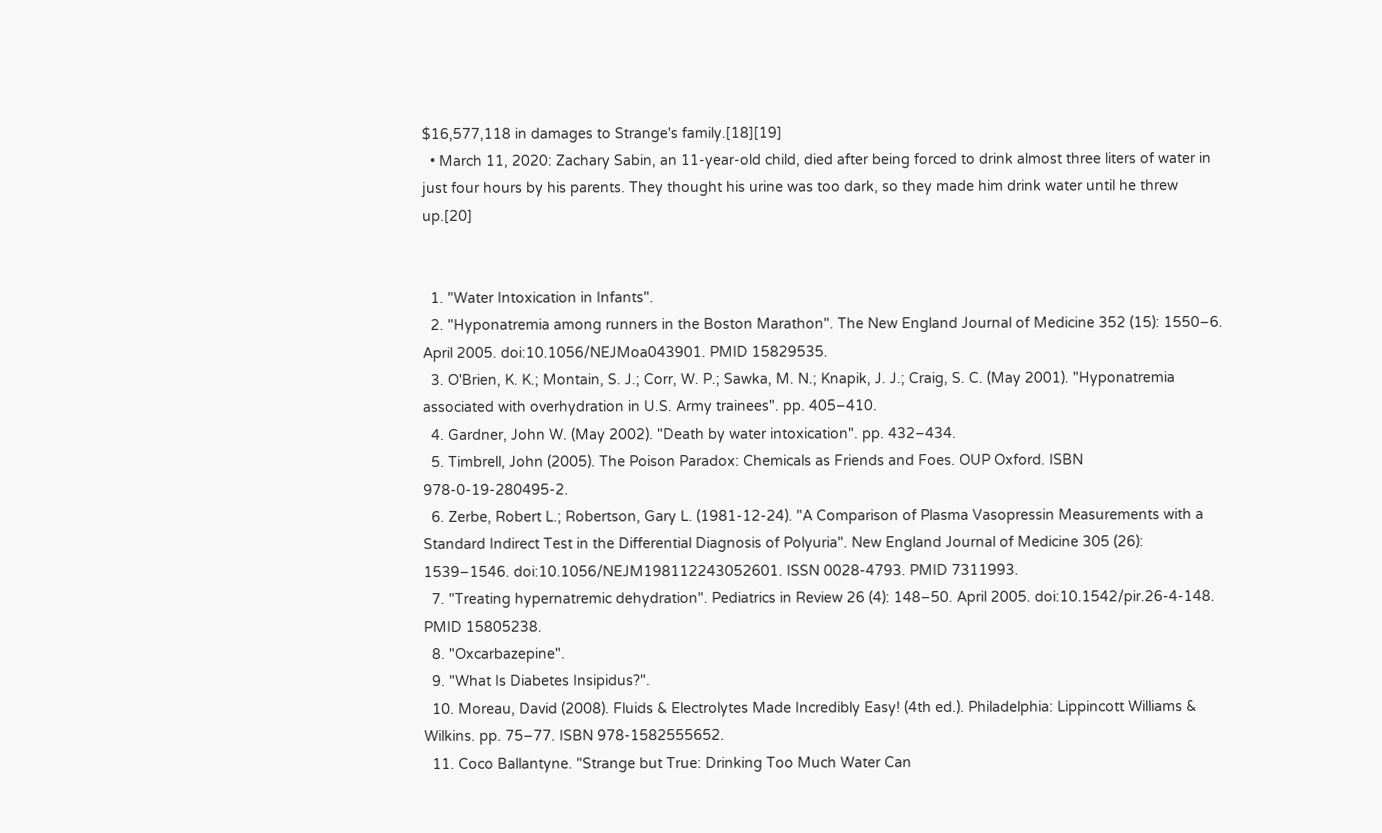$16,577,118 in damages to Strange's family.[18][19]
  • March 11, 2020: Zachary Sabin, an 11-year-old child, died after being forced to drink almost three liters of water in just four hours by his parents. They thought his urine was too dark, so they made him drink water until he threw up.[20]


  1. "Water Intoxication in Infants".
  2. "Hyponatremia among runners in the Boston Marathon". The New England Journal of Medicine 352 (15): 1550–6. April 2005. doi:10.1056/NEJMoa043901. PMID 15829535.
  3. O'Brien, K. K.; Montain, S. J.; Corr, W. P.; Sawka, M. N.; Knapik, J. J.; Craig, S. C. (May 2001). "Hyponatremia associated with overhydration in U.S. Army trainees". pp. 405–410.
  4. Gardner, John W. (May 2002). "Death by water intoxication". pp. 432–434.
  5. Timbrell, John (2005). The Poison Paradox: Chemicals as Friends and Foes. OUP Oxford. ISBN 978-0-19-280495-2.
  6. Zerbe, Robert L.; Robertson, Gary L. (1981-12-24). "A Comparison of Plasma Vasopressin Measurements with a Standard Indirect Test in the Differential Diagnosis of Polyuria". New England Journal of Medicine 305 (26): 1539–1546. doi:10.1056/NEJM198112243052601. ISSN 0028-4793. PMID 7311993.
  7. "Treating hypernatremic dehydration". Pediatrics in Review 26 (4): 148–50. April 2005. doi:10.1542/pir.26-4-148. PMID 15805238.
  8. "Oxcarbazepine".
  9. "What Is Diabetes Insipidus?".
  10. Moreau, David (2008). Fluids & Electrolytes Made Incredibly Easy! (4th ed.). Philadelphia: Lippincott Williams & Wilkins. pp. 75–77. ISBN 978-1582555652.
  11. Coco Ballantyne. "Strange but True: Drinking Too Much Water Can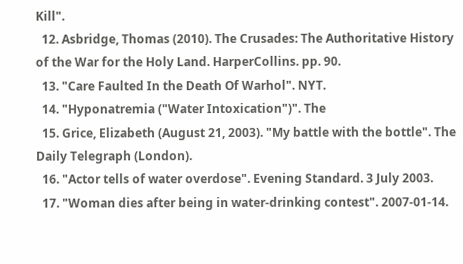Kill".
  12. Asbridge, Thomas (2010). The Crusades: The Authoritative History of the War for the Holy Land. HarperCollins. pp. 90.
  13. "Care Faulted In the Death Of Warhol". NYT.
  14. "Hyponatremia ("Water Intoxication")". The
  15. Grice, Elizabeth (August 21, 2003). "My battle with the bottle". The Daily Telegraph (London).
  16. "Actor tells of water overdose". Evening Standard. 3 July 2003.
  17. "Woman dies after being in water-drinking contest". 2007-01-14.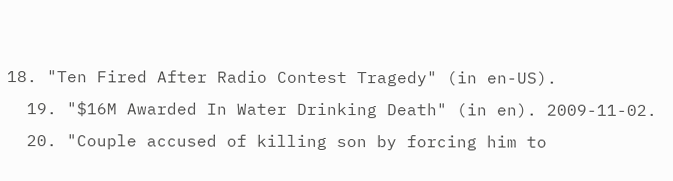18. "Ten Fired After Radio Contest Tragedy" (in en-US).
  19. "$16M Awarded In Water Drinking Death" (in en). 2009-11-02.
  20. "Couple accused of killing son by forcing him to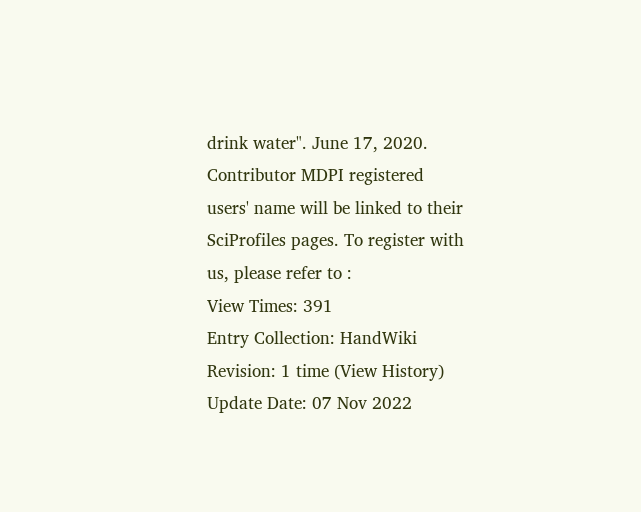drink water". June 17, 2020.
Contributor MDPI registered users' name will be linked to their SciProfiles pages. To register with us, please refer to :
View Times: 391
Entry Collection: HandWiki
Revision: 1 time (View History)
Update Date: 07 Nov 2022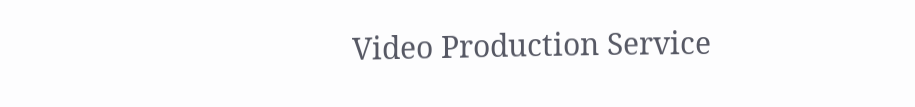Video Production Service